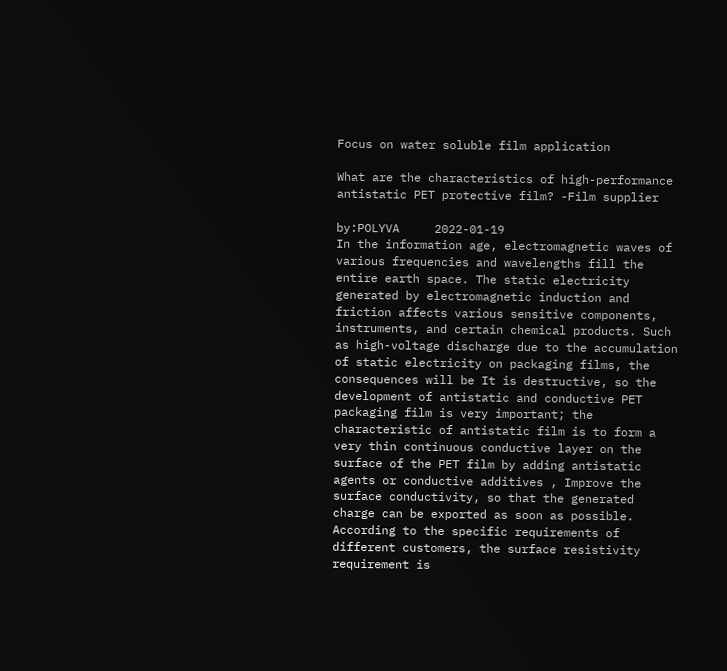Focus on water soluble film application

What are the characteristics of high-performance antistatic PET protective film? -Film supplier

by:POLYVA     2022-01-19
In the information age, electromagnetic waves of various frequencies and wavelengths fill the entire earth space. The static electricity generated by electromagnetic induction and friction affects various sensitive components, instruments, and certain chemical products. Such as high-voltage discharge due to the accumulation of static electricity on packaging films, the consequences will be It is destructive, so the development of antistatic and conductive PET packaging film is very important; the characteristic of antistatic film is to form a very thin continuous conductive layer on the surface of the PET film by adding antistatic agents or conductive additives , Improve the surface conductivity, so that the generated charge can be exported as soon as possible. According to the specific requirements of different customers, the surface resistivity requirement is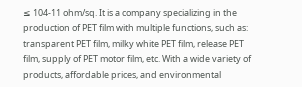≤ 104-11 ohm/sq. It is a company specializing in the production of PET film with multiple functions, such as: transparent PET film, milky white PET film, release PET film, supply of PET motor film, etc. With a wide variety of products, affordable prices, and environmental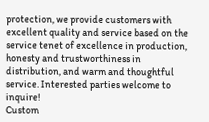protection, we provide customers with excellent quality and service based on the service tenet of excellence in production, honesty and trustworthiness in distribution, and warm and thoughtful service. Interested parties welcome to inquire!
Custom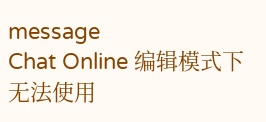message
Chat Online 编辑模式下无法使用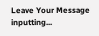Leave Your Message inputting...